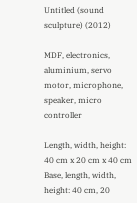Untitled (sound sculpture) (2012)

MDF, electronics, aluminium, servo motor, microphone, speaker, micro controller

Length, width, height: 40 cm x 20 cm x 40 cm
Base, length, width, height: 40 cm, 20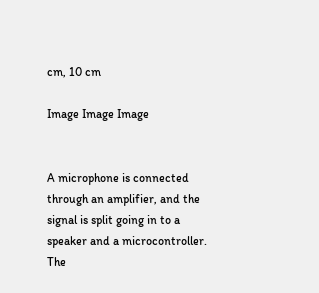cm, 10 cm

Image Image Image


A microphone is connected through an amplifier, and the signal is split going in to a speaker and a microcontroller. The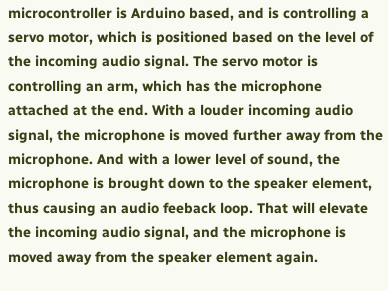microcontroller is Arduino based, and is controlling a servo motor, which is positioned based on the level of the incoming audio signal. The servo motor is controlling an arm, which has the microphone attached at the end. With a louder incoming audio signal, the microphone is moved further away from the microphone. And with a lower level of sound, the microphone is brought down to the speaker element, thus causing an audio feeback loop. That will elevate the incoming audio signal, and the microphone is moved away from the speaker element again.